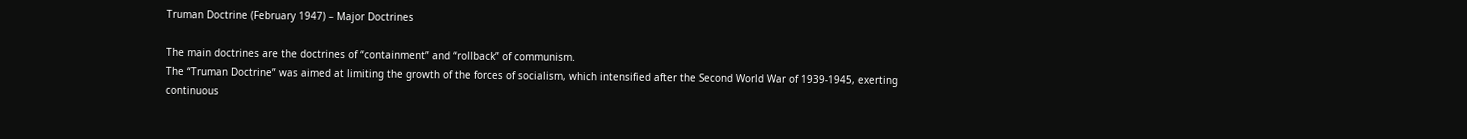Truman Doctrine (February 1947) – Major Doctrines

The main doctrines are the doctrines of “containment” and “rollback” of communism.
The “Truman Doctrine” was aimed at limiting the growth of the forces of socialism, which intensified after the Second World War of 1939-1945, exerting continuous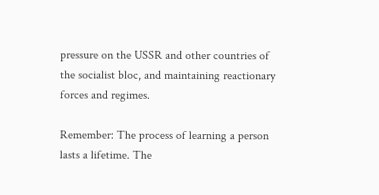pressure on the USSR and other countries of the socialist bloc, and maintaining reactionary forces and regimes.

Remember: The process of learning a person lasts a lifetime. The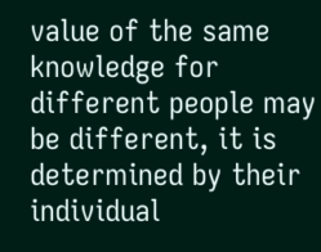value of the same knowledge for different people may be different, it is determined by their individual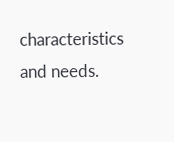characteristics and needs.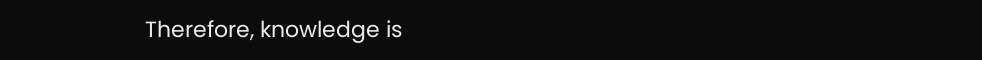Therefore, knowledge is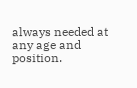always needed at any age and position.